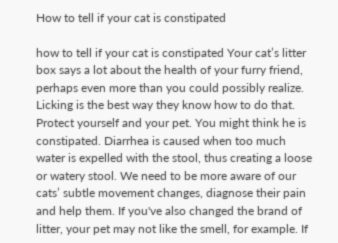How to tell if your cat is constipated

how to tell if your cat is constipated Your cat’s litter box says a lot about the health of your furry friend, perhaps even more than you could possibly realize. Licking is the best way they know how to do that. Protect yourself and your pet. You might think he is constipated. Diarrhea is caused when too much water is expelled with the stool, thus creating a loose or watery stool. We need to be more aware of our cats’ subtle movement changes, diagnose their pain and help them. If you've also changed the brand of litter, your pet may not like the smell, for example. If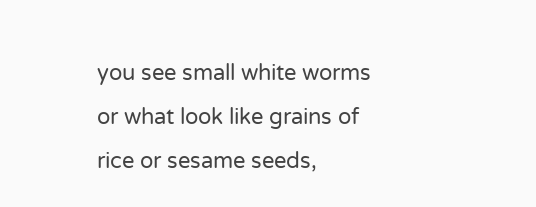you see small white worms or what look like grains of rice or sesame seeds,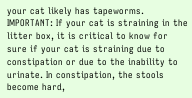your cat likely has tapeworms. IMPORTANT: If your cat is straining in the litter box, it is critical to know for sure if your cat is straining due to constipation or due to the inability to urinate. In constipation, the stools become hard,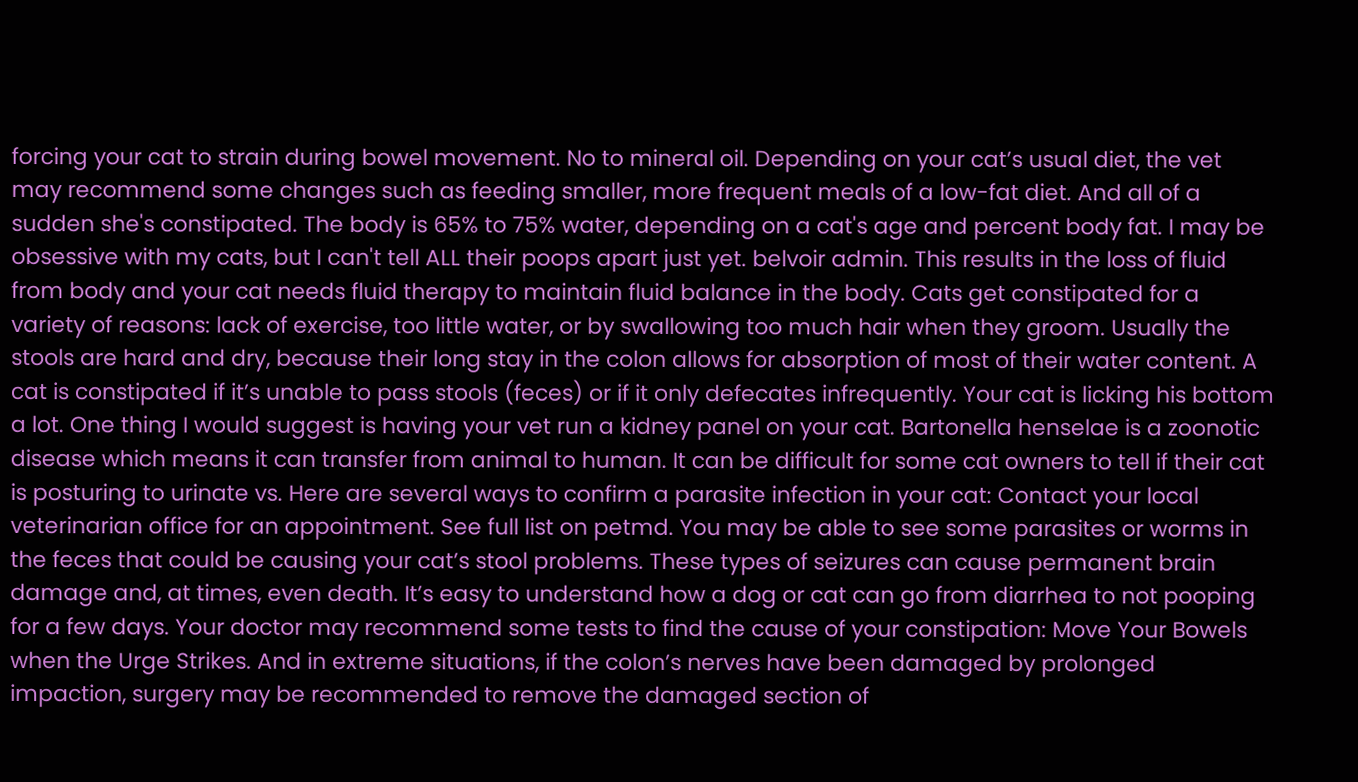forcing your cat to strain during bowel movement. No to mineral oil. Depending on your cat’s usual diet, the vet may recommend some changes such as feeding smaller, more frequent meals of a low-fat diet. And all of a sudden she's constipated. The body is 65% to 75% water, depending on a cat's age and percent body fat. I may be obsessive with my cats, but I can't tell ALL their poops apart just yet. belvoir admin. This results in the loss of fluid from body and your cat needs fluid therapy to maintain fluid balance in the body. Cats get constipated for a variety of reasons: lack of exercise, too little water, or by swallowing too much hair when they groom. Usually the stools are hard and dry, because their long stay in the colon allows for absorption of most of their water content. A cat is constipated if it’s unable to pass stools (feces) or if it only defecates infrequently. Your cat is licking his bottom a lot. One thing I would suggest is having your vet run a kidney panel on your cat. Bartonella henselae is a zoonotic disease which means it can transfer from animal to human. It can be difficult for some cat owners to tell if their cat is posturing to urinate vs. Here are several ways to confirm a parasite infection in your cat: Contact your local veterinarian office for an appointment. See full list on petmd. You may be able to see some parasites or worms in the feces that could be causing your cat’s stool problems. These types of seizures can cause permanent brain damage and, at times, even death. It’s easy to understand how a dog or cat can go from diarrhea to not pooping for a few days. Your doctor may recommend some tests to find the cause of your constipation: Move Your Bowels when the Urge Strikes. And in extreme situations, if the colon’s nerves have been damaged by prolonged impaction, surgery may be recommended to remove the damaged section of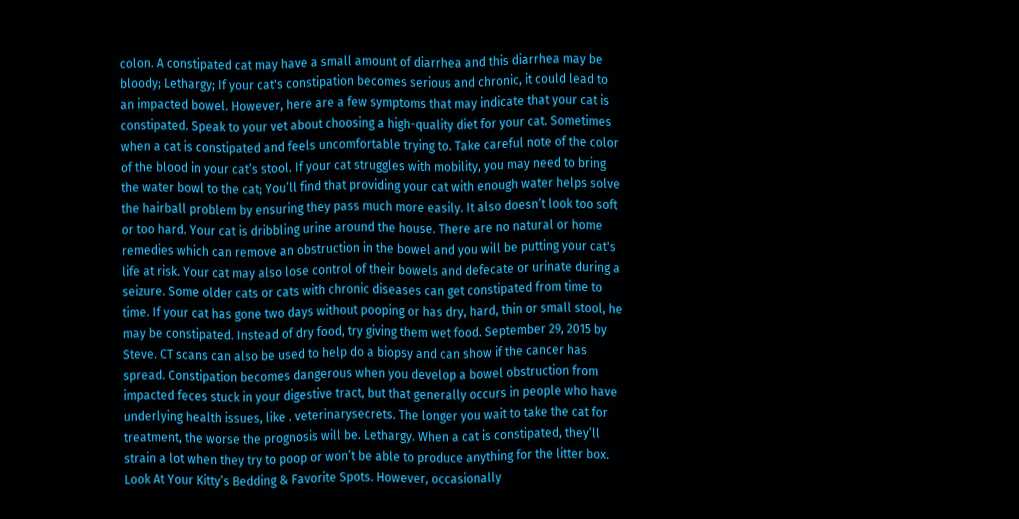colon. A constipated cat may have a small amount of diarrhea and this diarrhea may be bloody; Lethargy; If your cat's constipation becomes serious and chronic, it could lead to an impacted bowel. However, here are a few symptoms that may indicate that your cat is constipated. Speak to your vet about choosing a high-quality diet for your cat. Sometimes when a cat is constipated and feels uncomfortable trying to. Take careful note of the color of the blood in your cat’s stool. If your cat struggles with mobility, you may need to bring the water bowl to the cat; You’ll find that providing your cat with enough water helps solve the hairball problem by ensuring they pass much more easily. It also doesn’t look too soft or too hard. Your cat is dribbling urine around the house. There are no natural or home remedies which can remove an obstruction in the bowel and you will be putting your cat's life at risk. Your cat may also lose control of their bowels and defecate or urinate during a seizure. Some older cats or cats with chronic diseases can get constipated from time to time. If your cat has gone two days without pooping or has dry, hard, thin or small stool, he may be constipated. Instead of dry food, try giving them wet food. September 29, 2015 by Steve. CT scans can also be used to help do a biopsy and can show if the cancer has spread. Constipation becomes dangerous when you develop a bowel obstruction from impacted feces stuck in your digestive tract, but that generally occurs in people who have underlying health issues, like . veterinarysecrets. The longer you wait to take the cat for treatment, the worse the prognosis will be. Lethargy. When a cat is constipated, they’ll strain a lot when they try to poop or won’t be able to produce anything for the litter box. Look At Your Kitty’s Bedding & Favorite Spots. However, occasionally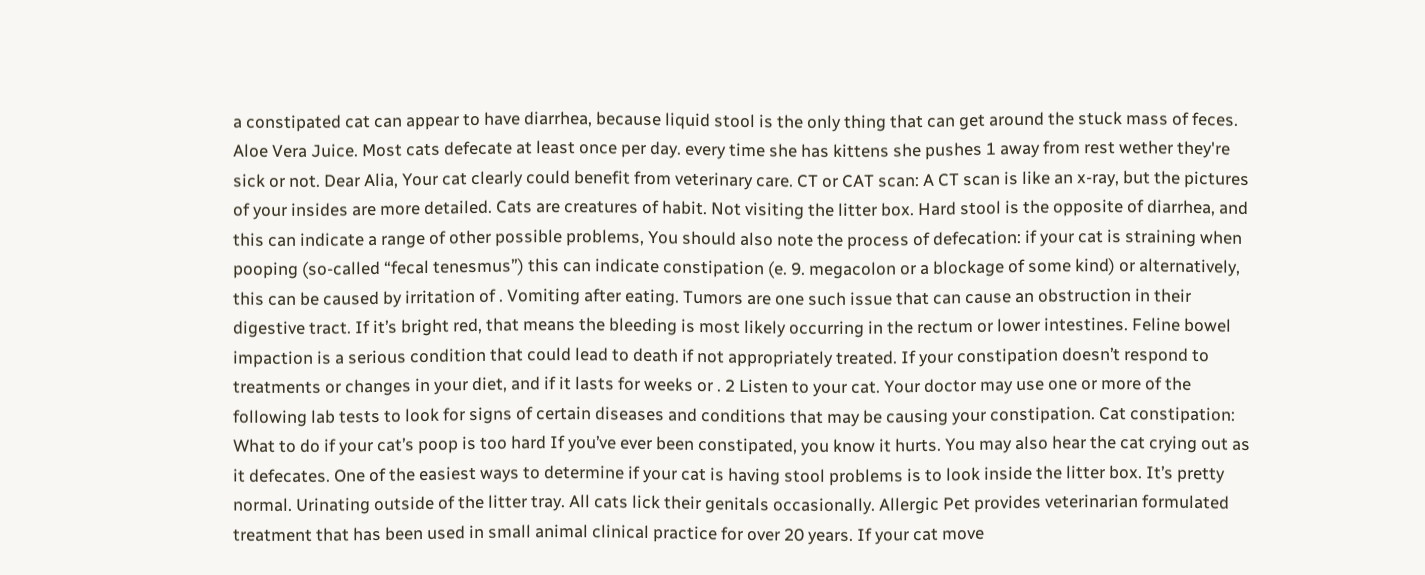a constipated cat can appear to have diarrhea, because liquid stool is the only thing that can get around the stuck mass of feces. Aloe Vera Juice. Most cats defecate at least once per day. every time she has kittens she pushes 1 away from rest wether they're sick or not. Dear Alia, Your cat clearly could benefit from veterinary care. CT or CAT scan: A CT scan is like an x-ray, but the pictures of your insides are more detailed. Cats are creatures of habit. Not visiting the litter box. Hard stool is the opposite of diarrhea, and this can indicate a range of other possible problems, You should also note the process of defecation: if your cat is straining when pooping (so-called “fecal tenesmus”) this can indicate constipation (e. 9. megacolon or a blockage of some kind) or alternatively, this can be caused by irritation of . Vomiting after eating. Tumors are one such issue that can cause an obstruction in their digestive tract. If it’s bright red, that means the bleeding is most likely occurring in the rectum or lower intestines. Feline bowel impaction is a serious condition that could lead to death if not appropriately treated. If your constipation doesn’t respond to treatments or changes in your diet, and if it lasts for weeks or . 2 Listen to your cat. Your doctor may use one or more of the following lab tests to look for signs of certain diseases and conditions that may be causing your constipation. Cat constipation: What to do if your cat’s poop is too hard If you’ve ever been constipated, you know it hurts. You may also hear the cat crying out as it defecates. One of the easiest ways to determine if your cat is having stool problems is to look inside the litter box. It’s pretty normal. Urinating outside of the litter tray. All cats lick their genitals occasionally. Allergic Pet provides veterinarian formulated treatment that has been used in small animal clinical practice for over 20 years. If your cat move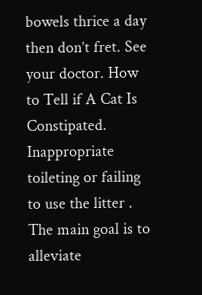bowels thrice a day then don’t fret. See your doctor. How to Tell if A Cat Is Constipated. Inappropriate toileting or failing to use the litter . The main goal is to alleviate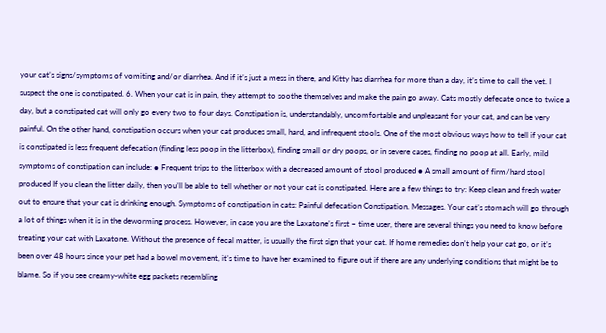your cat’s signs/symptoms of vomiting and/or diarrhea. And if it’s just a mess in there, and Kitty has diarrhea for more than a day, it’s time to call the vet. I suspect the one is constipated. 6. When your cat is in pain, they attempt to soothe themselves and make the pain go away. Cats mostly defecate once to twice a day, but a constipated cat will only go every two to four days. Constipation is, understandably, uncomfortable and unpleasant for your cat, and can be very painful. On the other hand, constipation occurs when your cat produces small, hard, and infrequent stools. One of the most obvious ways how to tell if your cat is constipated is less frequent defecation (finding less poop in the litterbox), finding small or dry poops, or in severe cases, finding no poop at all. Early, mild symptoms of constipation can include: ● Frequent trips to the litterbox with a decreased amount of stool produced ● A small amount of firm/hard stool produced If you clean the litter daily, then you’ll be able to tell whether or not your cat is constipated. Here are a few things to try: Keep clean and fresh water out to ensure that your cat is drinking enough. Symptoms of constipation in cats: Painful defecation Constipation. Messages. Your cat’s stomach will go through a lot of things when it is in the deworming process. However, in case you are the Laxatone’s first – time user, there are several things you need to know before treating your cat with Laxatone. Without the presence of fecal matter, is usually the first sign that your cat. If home remedies don’t help your cat go, or it’s been over 48 hours since your pet had a bowel movement, it’s time to have her examined to figure out if there are any underlying conditions that might be to blame. So if you see creamy-white egg packets resembling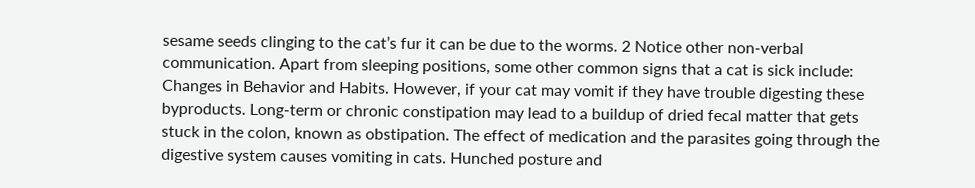sesame seeds clinging to the cat’s fur it can be due to the worms. 2 Notice other non-verbal communication. Apart from sleeping positions, some other common signs that a cat is sick include: Changes in Behavior and Habits. However, if your cat may vomit if they have trouble digesting these byproducts. Long-term or chronic constipation may lead to a buildup of dried fecal matter that gets stuck in the colon, known as obstipation. The effect of medication and the parasites going through the digestive system causes vomiting in cats. Hunched posture and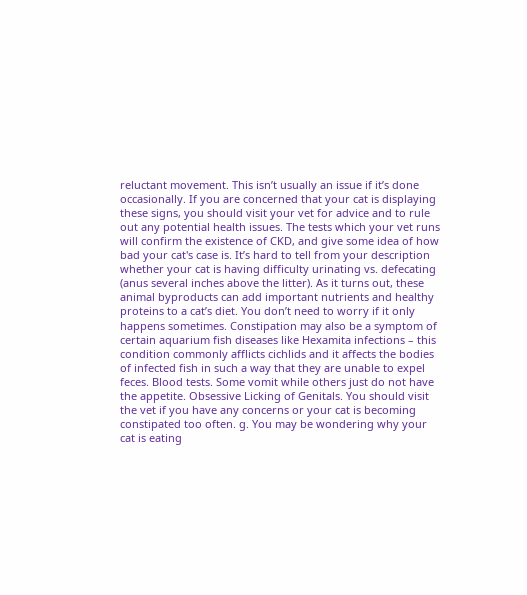reluctant movement. This isn’t usually an issue if it’s done occasionally. If you are concerned that your cat is displaying these signs, you should visit your vet for advice and to rule out any potential health issues. The tests which your vet runs will confirm the existence of CKD, and give some idea of how bad your cat's case is. It’s hard to tell from your description whether your cat is having difficulty urinating vs. defecating (anus several inches above the litter). As it turns out, these animal byproducts can add important nutrients and healthy proteins to a cat’s diet. You don’t need to worry if it only happens sometimes. Constipation may also be a symptom of certain aquarium fish diseases like Hexamita infections – this condition commonly afflicts cichlids and it affects the bodies of infected fish in such a way that they are unable to expel feces. Blood tests. Some vomit while others just do not have the appetite. Obsessive Licking of Genitals. You should visit the vet if you have any concerns or your cat is becoming constipated too often. g. You may be wondering why your cat is eating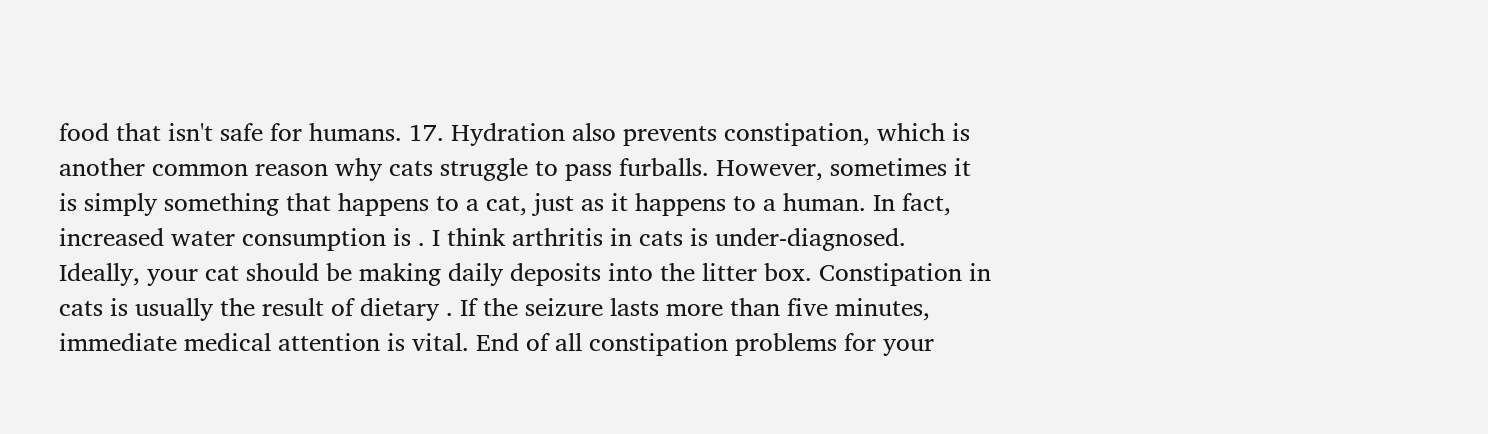food that isn't safe for humans. 17. Hydration also prevents constipation, which is another common reason why cats struggle to pass furballs. However, sometimes it is simply something that happens to a cat, just as it happens to a human. In fact, increased water consumption is . I think arthritis in cats is under-diagnosed. Ideally, your cat should be making daily deposits into the litter box. Constipation in cats is usually the result of dietary . If the seizure lasts more than five minutes, immediate medical attention is vital. End of all constipation problems for your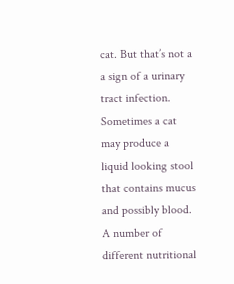cat. But that’s not a a sign of a urinary tract infection. Sometimes a cat may produce a liquid looking stool that contains mucus and possibly blood. A number of different nutritional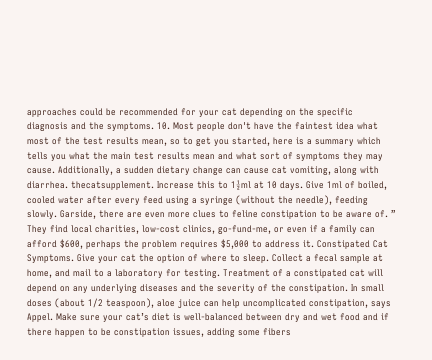approaches could be recommended for your cat depending on the specific diagnosis and the symptoms. 10. Most people don't have the faintest idea what most of the test results mean, so to get you started, here is a summary which tells you what the main test results mean and what sort of symptoms they may cause. Additionally, a sudden dietary change can cause cat vomiting, along with diarrhea. thecatsupplement. Increase this to 1½ml at 10 days. Give 1ml of boiled, cooled water after every feed using a syringe (without the needle), feeding slowly. Garside, there are even more clues to feline constipation to be aware of. ” They find local charities, low-cost clinics, go-fund-me, or even if a family can afford $600, perhaps the problem requires $5,000 to address it. Constipated Cat Symptoms. Give your cat the option of where to sleep. Collect a fecal sample at home, and mail to a laboratory for testing. Treatment of a constipated cat will depend on any underlying diseases and the severity of the constipation. In small doses (about 1/2 teaspoon), aloe juice can help uncomplicated constipation, says Appel. Make sure your cat’s diet is well-balanced between dry and wet food and if there happen to be constipation issues, adding some fibers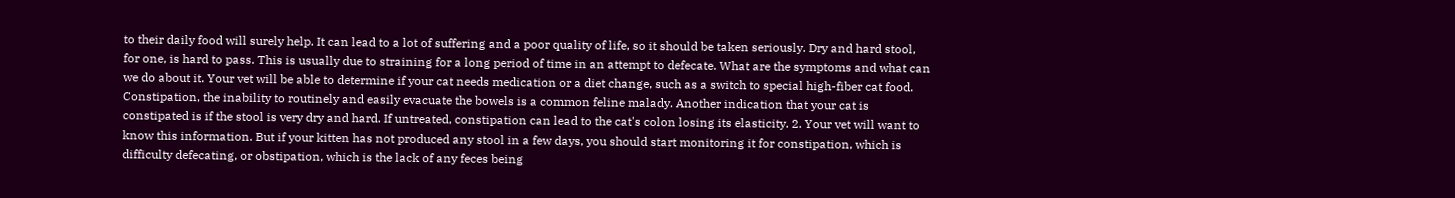to their daily food will surely help. It can lead to a lot of suffering and a poor quality of life, so it should be taken seriously. Dry and hard stool, for one, is hard to pass. This is usually due to straining for a long period of time in an attempt to defecate. What are the symptoms and what can we do about it. Your vet will be able to determine if your cat needs medication or a diet change, such as a switch to special high-fiber cat food. Constipation, the inability to routinely and easily evacuate the bowels is a common feline malady. Another indication that your cat is constipated is if the stool is very dry and hard. If untreated, constipation can lead to the cat's colon losing its elasticity. 2. Your vet will want to know this information. But if your kitten has not produced any stool in a few days, you should start monitoring it for constipation, which is difficulty defecating, or obstipation, which is the lack of any feces being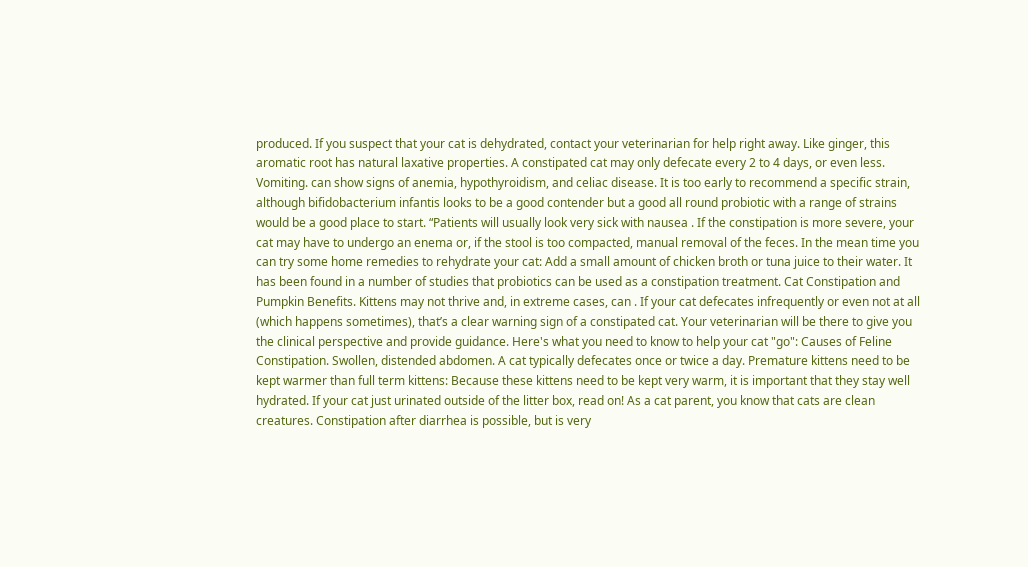produced. If you suspect that your cat is dehydrated, contact your veterinarian for help right away. Like ginger, this aromatic root has natural laxative properties. A constipated cat may only defecate every 2 to 4 days, or even less. Vomiting. can show signs of anemia, hypothyroidism, and celiac disease. It is too early to recommend a specific strain, although bifidobacterium infantis looks to be a good contender but a good all round probiotic with a range of strains would be a good place to start. “Patients will usually look very sick with nausea . If the constipation is more severe, your cat may have to undergo an enema or, if the stool is too compacted, manual removal of the feces. In the mean time you can try some home remedies to rehydrate your cat: Add a small amount of chicken broth or tuna juice to their water. It has been found in a number of studies that probiotics can be used as a constipation treatment. Cat Constipation and Pumpkin Benefits. Kittens may not thrive and, in extreme cases, can . If your cat defecates infrequently or even not at all (which happens sometimes), that’s a clear warning sign of a constipated cat. Your veterinarian will be there to give you the clinical perspective and provide guidance. Here's what you need to know to help your cat "go": Causes of Feline Constipation. Swollen, distended abdomen. A cat typically defecates once or twice a day. Premature kittens need to be kept warmer than full term kittens: Because these kittens need to be kept very warm, it is important that they stay well hydrated. If your cat just urinated outside of the litter box, read on! As a cat parent, you know that cats are clean creatures. Constipation after diarrhea is possible, but is very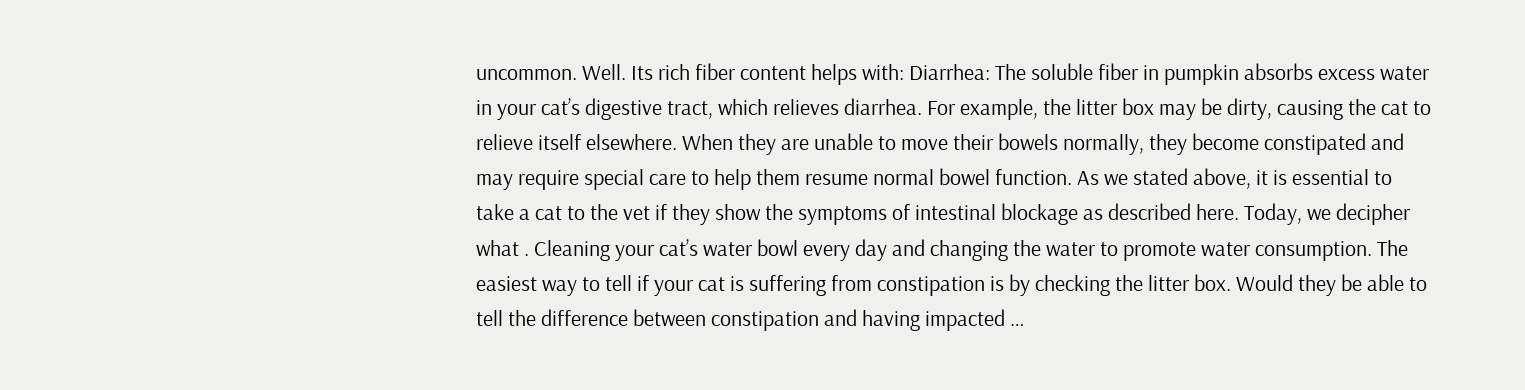uncommon. Well. Its rich fiber content helps with: Diarrhea: The soluble fiber in pumpkin absorbs excess water in your cat’s digestive tract, which relieves diarrhea. For example, the litter box may be dirty, causing the cat to relieve itself elsewhere. When they are unable to move their bowels normally, they become constipated and may require special care to help them resume normal bowel function. As we stated above, it is essential to take a cat to the vet if they show the symptoms of intestinal blockage as described here. Today, we decipher what . Cleaning your cat’s water bowl every day and changing the water to promote water consumption. The easiest way to tell if your cat is suffering from constipation is by checking the litter box. Would they be able to tell the difference between constipation and having impacted …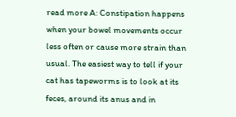read more A: Constipation happens when your bowel movements occur less often or cause more strain than usual. The easiest way to tell if your cat has tapeworms is to look at its feces, around its anus and in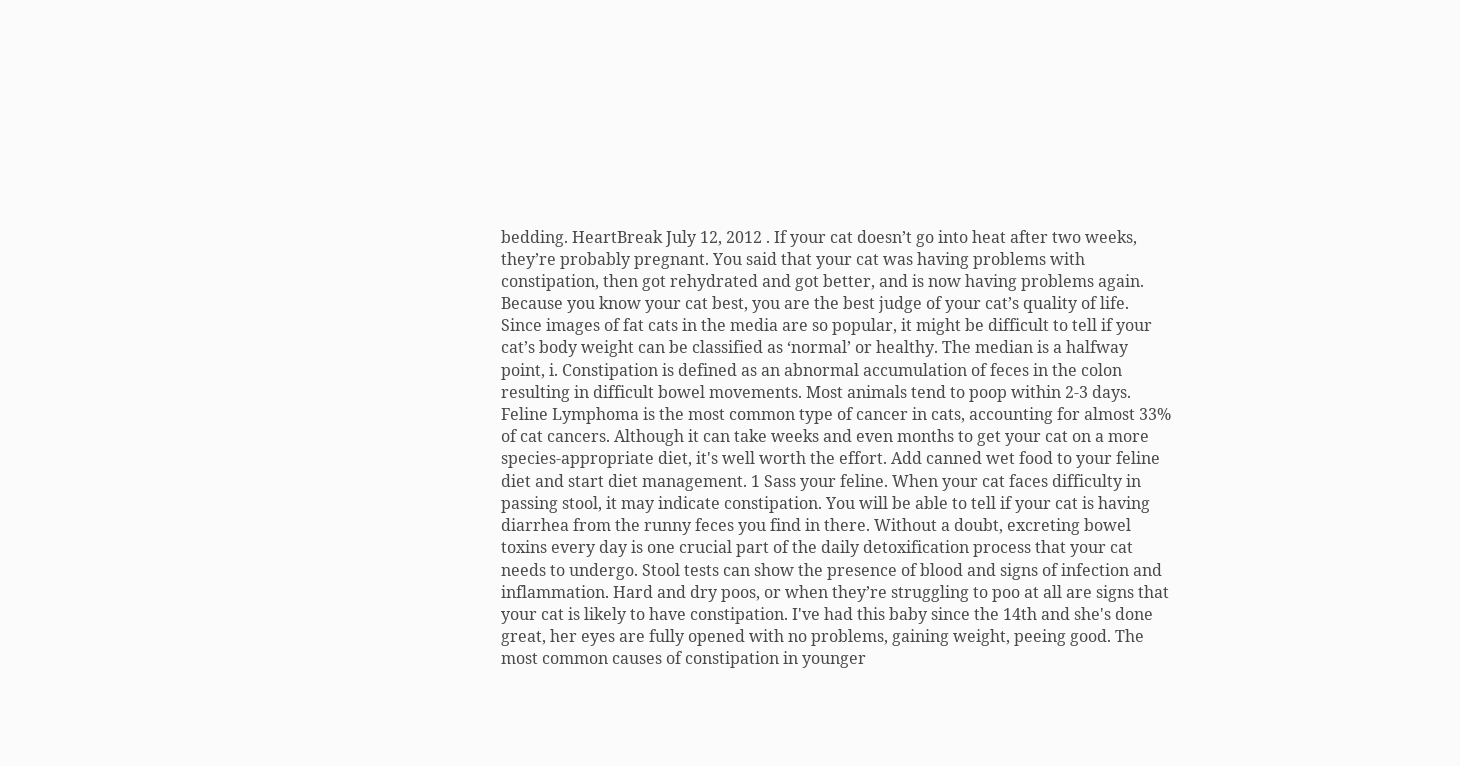bedding. HeartBreak July 12, 2012 . If your cat doesn’t go into heat after two weeks, they’re probably pregnant. You said that your cat was having problems with constipation, then got rehydrated and got better, and is now having problems again. Because you know your cat best, you are the best judge of your cat’s quality of life. Since images of fat cats in the media are so popular, it might be difficult to tell if your cat’s body weight can be classified as ‘normal’ or healthy. The median is a halfway point, i. Constipation is defined as an abnormal accumulation of feces in the colon resulting in difficult bowel movements. Most animals tend to poop within 2-3 days. Feline Lymphoma is the most common type of cancer in cats, accounting for almost 33% of cat cancers. Although it can take weeks and even months to get your cat on a more species-appropriate diet, it's well worth the effort. Add canned wet food to your feline diet and start diet management. 1 Sass your feline. When your cat faces difficulty in passing stool, it may indicate constipation. You will be able to tell if your cat is having diarrhea from the runny feces you find in there. Without a doubt, excreting bowel toxins every day is one crucial part of the daily detoxification process that your cat needs to undergo. Stool tests can show the presence of blood and signs of infection and inflammation. Hard and dry poos, or when they’re struggling to poo at all are signs that your cat is likely to have constipation. I've had this baby since the 14th and she's done great, her eyes are fully opened with no problems, gaining weight, peeing good. The most common causes of constipation in younger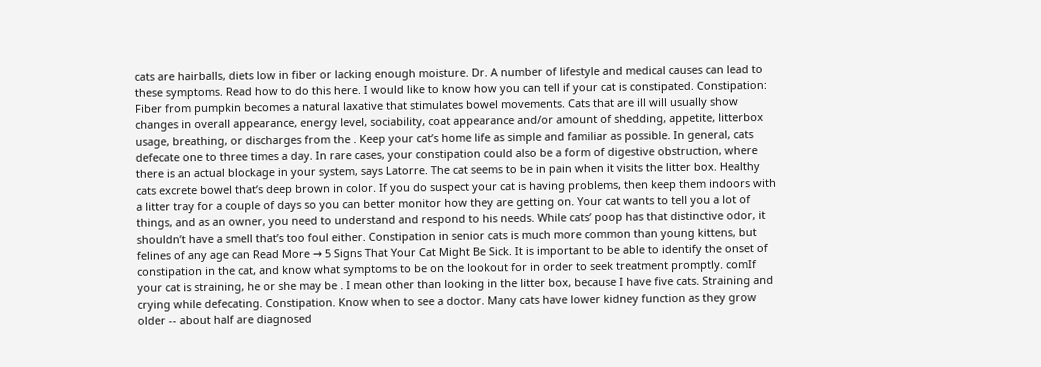cats are hairballs, diets low in fiber or lacking enough moisture. Dr. A number of lifestyle and medical causes can lead to these symptoms. Read how to do this here. I would like to know how you can tell if your cat is constipated. Constipation: Fiber from pumpkin becomes a natural laxative that stimulates bowel movements. Cats that are ill will usually show changes in overall appearance, energy level, sociability, coat appearance and/or amount of shedding, appetite, litterbox usage, breathing, or discharges from the . Keep your cat’s home life as simple and familiar as possible. In general, cats defecate one to three times a day. In rare cases, your constipation could also be a form of digestive obstruction, where there is an actual blockage in your system, says Latorre. The cat seems to be in pain when it visits the litter box. Healthy cats excrete bowel that’s deep brown in color. If you do suspect your cat is having problems, then keep them indoors with a litter tray for a couple of days so you can better monitor how they are getting on. Your cat wants to tell you a lot of things, and as an owner, you need to understand and respond to his needs. While cats’ poop has that distinctive odor, it shouldn’t have a smell that’s too foul either. Constipation in senior cats is much more common than young kittens, but felines of any age can Read More → 5 Signs That Your Cat Might Be Sick. It is important to be able to identify the onset of constipation in the cat, and know what symptoms to be on the lookout for in order to seek treatment promptly. comIf your cat is straining, he or she may be . I mean other than looking in the litter box, because I have five cats. Straining and crying while defecating. Constipation. Know when to see a doctor. Many cats have lower kidney function as they grow older -- about half are diagnosed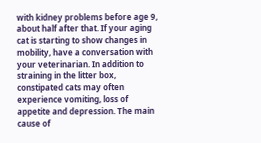with kidney problems before age 9, about half after that. If your aging cat is starting to show changes in mobility, have a conversation with your veterinarian. In addition to straining in the litter box, constipated cats may often experience vomiting, loss of appetite and depression. The main cause of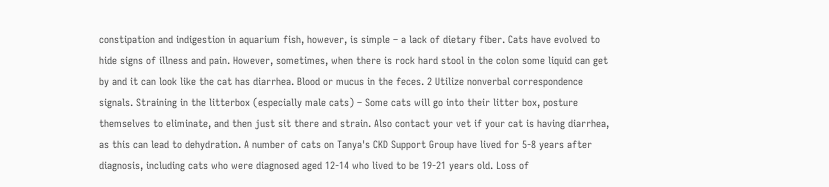constipation and indigestion in aquarium fish, however, is simple – a lack of dietary fiber. Cats have evolved to hide signs of illness and pain. However, sometimes, when there is rock hard stool in the colon some liquid can get by and it can look like the cat has diarrhea. Blood or mucus in the feces. 2 Utilize nonverbal correspondence signals. Straining in the litterbox (especially male cats) – Some cats will go into their litter box, posture themselves to eliminate, and then just sit there and strain. Also contact your vet if your cat is having diarrhea, as this can lead to dehydration. A number of cats on Tanya's CKD Support Group have lived for 5-8 years after diagnosis, including cats who were diagnosed aged 12-14 who lived to be 19-21 years old. Loss of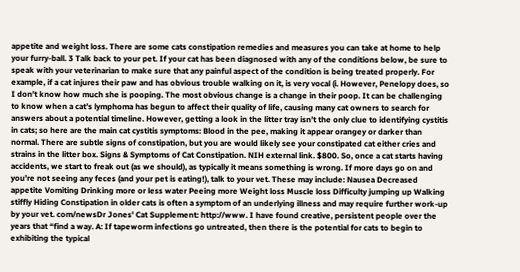appetite and weight loss. There are some cats constipation remedies and measures you can take at home to help your furry-ball. 3 Talk back to your pet. If your cat has been diagnosed with any of the conditions below, be sure to speak with your veterinarian to make sure that any painful aspect of the condition is being treated properly. For example, if a cat injures their paw and has obvious trouble walking on it, is very vocal (i. However, Penelopy does, so I don't know how much she is pooping. The most obvious change is a change in their poop. It can be challenging to know when a cat’s lymphoma has begun to affect their quality of life, causing many cat owners to search for answers about a potential timeline. However, getting a look in the litter tray isn’t the only clue to identifying cystitis in cats; so here are the main cat cystitis symptoms: Blood in the pee, making it appear orangey or darker than normal. There are subtle signs of constipation, but you are would likely see your constipated cat either cries and strains in the litter box. Signs & Symptoms of Cat Constipation. NIH external link. $800. So, once a cat starts having accidents, we start to freak out (as we should), as typically it means something is wrong. If more days go on and you’re not seeing any feces (and your pet is eating!), talk to your vet. These may include: Nausea Decreased appetite Vomiting Drinking more or less water Peeing more Weight loss Muscle loss Difficulty jumping up Walking stiffly Hiding Constipation in older cats is often a symptom of an underlying illness and may require further work-up by your vet. com/newsDr Jones' Cat Supplement: http://www. I have found creative, persistent people over the years that “find a way. A: If tapeworm infections go untreated, then there is the potential for cats to begin to exhibiting the typical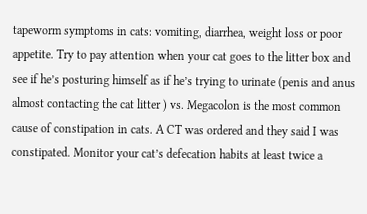tapeworm symptoms in cats: vomiting, diarrhea, weight loss or poor appetite. Try to pay attention when your cat goes to the litter box and see if he’s posturing himself as if he’s trying to urinate (penis and anus almost contacting the cat litter ) vs. Megacolon is the most common cause of constipation in cats. A CT was ordered and they said I was constipated. Monitor your cat’s defecation habits at least twice a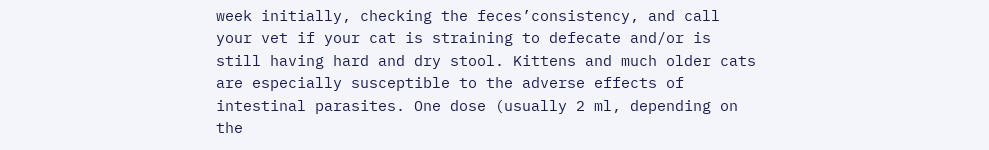week initially, checking the feces’consistency, and call your vet if your cat is straining to defecate and/or is still having hard and dry stool. Kittens and much older cats are especially susceptible to the adverse effects of intestinal parasites. One dose (usually 2 ml, depending on the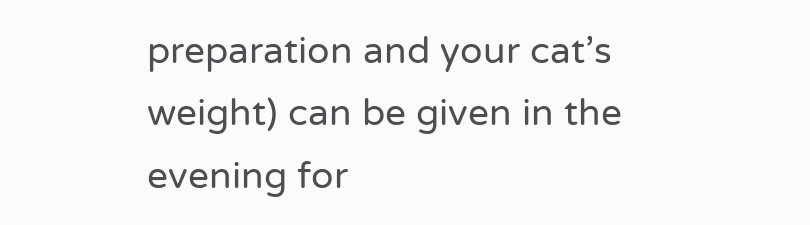preparation and your cat’s weight) can be given in the evening for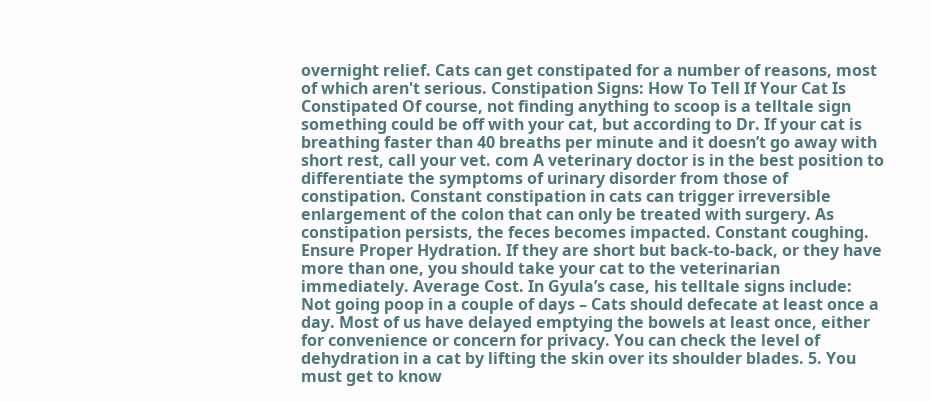overnight relief. Cats can get constipated for a number of reasons, most of which aren't serious. Constipation Signs: How To Tell If Your Cat Is Constipated Of course, not finding anything to scoop is a telltale sign something could be off with your cat, but according to Dr. If your cat is breathing faster than 40 breaths per minute and it doesn’t go away with short rest, call your vet. com A veterinary doctor is in the best position to differentiate the symptoms of urinary disorder from those of constipation. Constant constipation in cats can trigger irreversible enlargement of the colon that can only be treated with surgery. As constipation persists, the feces becomes impacted. Constant coughing. Ensure Proper Hydration. If they are short but back-to-back, or they have more than one, you should take your cat to the veterinarian immediately. Average Cost. In Gyula’s case, his telltale signs include: Not going poop in a couple of days – Cats should defecate at least once a day. Most of us have delayed emptying the bowels at least once, either for convenience or concern for privacy. You can check the level of dehydration in a cat by lifting the skin over its shoulder blades. 5. You must get to know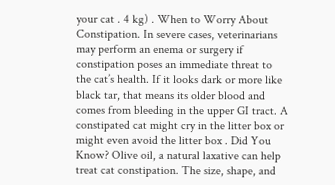your cat . 4 kg) . When to Worry About Constipation. In severe cases, veterinarians may perform an enema or surgery if constipation poses an immediate threat to the cat’s health. If it looks dark or more like black tar, that means its older blood and comes from bleeding in the upper GI tract. A constipated cat might cry in the litter box or might even avoid the litter box . Did You Know? Olive oil, a natural laxative can help treat cat constipation. The size, shape, and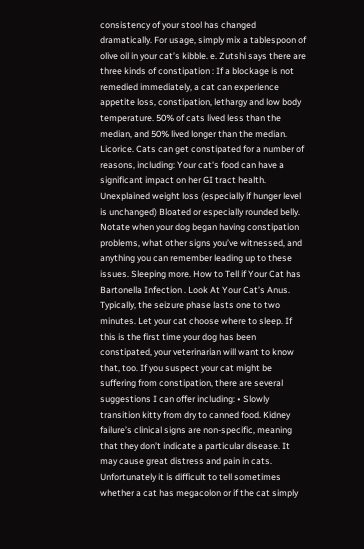consistency of your stool has changed dramatically. For usage, simply mix a tablespoon of olive oil in your cat’s kibble. e. Zutshi says there are three kinds of constipation : If a blockage is not remedied immediately, a cat can experience appetite loss, constipation, lethargy and low body temperature. 50% of cats lived less than the median, and 50% lived longer than the median. Licorice. Cats can get constipated for a number of reasons, including: Your cat's food can have a significant impact on her GI tract health. Unexplained weight loss (especially if hunger level is unchanged) Bloated or especially rounded belly. Notate when your dog began having constipation problems, what other signs you’ve witnessed, and anything you can remember leading up to these issues. Sleeping more. How to Tell if Your Cat has Bartonella Infection . Look At Your Cat’s Anus. Typically, the seizure phase lasts one to two minutes. Let your cat choose where to sleep. If this is the first time your dog has been constipated, your veterinarian will want to know that, too. If you suspect your cat might be suffering from constipation, there are several suggestions I can offer including: • Slowly transition kitty from dry to canned food. Kidney failure’s clinical signs are non-specific, meaning that they don’t indicate a particular disease. It may cause great distress and pain in cats. Unfortunately it is difficult to tell sometimes whether a cat has megacolon or if the cat simply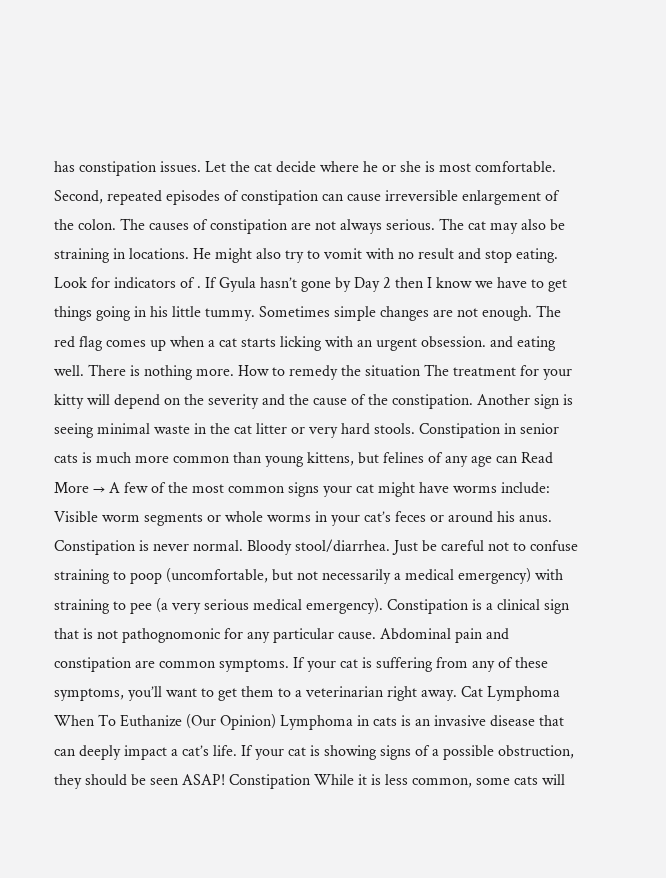has constipation issues. Let the cat decide where he or she is most comfortable. Second, repeated episodes of constipation can cause irreversible enlargement of the colon. The causes of constipation are not always serious. The cat may also be straining in locations. He might also try to vomit with no result and stop eating. Look for indicators of . If Gyula hasn’t gone by Day 2 then I know we have to get things going in his little tummy. Sometimes simple changes are not enough. The red flag comes up when a cat starts licking with an urgent obsession. and eating well. There is nothing more. How to remedy the situation The treatment for your kitty will depend on the severity and the cause of the constipation. Another sign is seeing minimal waste in the cat litter or very hard stools. Constipation in senior cats is much more common than young kittens, but felines of any age can Read More → A few of the most common signs your cat might have worms include: Visible worm segments or whole worms in your cat’s feces or around his anus. Constipation is never normal. Bloody stool/diarrhea. Just be careful not to confuse straining to poop (uncomfortable, but not necessarily a medical emergency) with straining to pee (a very serious medical emergency). Constipation is a clinical sign that is not pathognomonic for any particular cause. Abdominal pain and constipation are common symptoms. If your cat is suffering from any of these symptoms, you’ll want to get them to a veterinarian right away. Cat Lymphoma When To Euthanize (Our Opinion) Lymphoma in cats is an invasive disease that can deeply impact a cat’s life. If your cat is showing signs of a possible obstruction, they should be seen ASAP! Constipation While it is less common, some cats will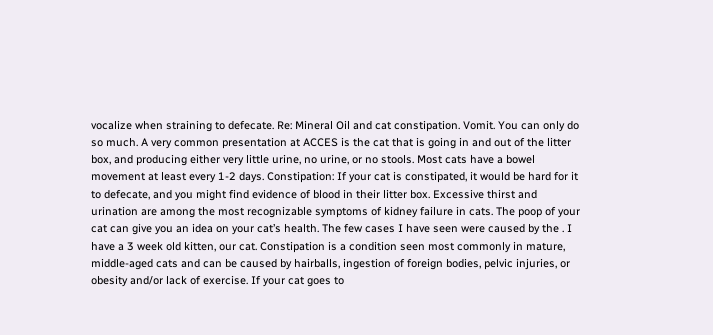vocalize when straining to defecate. Re: Mineral Oil and cat constipation. Vomit. You can only do so much. A very common presentation at ACCES is the cat that is going in and out of the litter box, and producing either very little urine, no urine, or no stools. Most cats have a bowel movement at least every 1-2 days. Constipation: If your cat is constipated, it would be hard for it to defecate, and you might find evidence of blood in their litter box. Excessive thirst and urination are among the most recognizable symptoms of kidney failure in cats. The poop of your cat can give you an idea on your cat’s health. The few cases I have seen were caused by the . I have a 3 week old kitten, our cat. Constipation is a condition seen most commonly in mature, middle-aged cats and can be caused by hairballs, ingestion of foreign bodies, pelvic injuries, or obesity and/or lack of exercise. If your cat goes to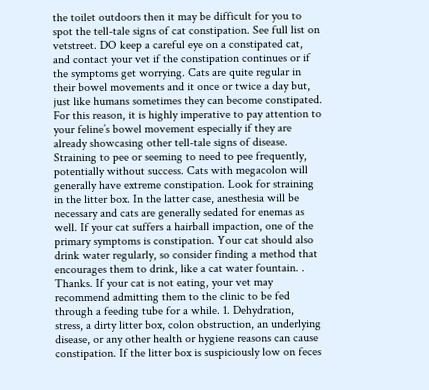the toilet outdoors then it may be difficult for you to spot the tell-tale signs of cat constipation. See full list on vetstreet. DO keep a careful eye on a constipated cat, and contact your vet if the constipation continues or if the symptoms get worrying. Cats are quite regular in their bowel movements and it once or twice a day but, just like humans sometimes they can become constipated. For this reason, it is highly imperative to pay attention to your feline’s bowel movement especially if they are already showcasing other tell-tale signs of disease. Straining to pee or seeming to need to pee frequently, potentially without success. Cats with megacolon will generally have extreme constipation. Look for straining in the litter box. In the latter case, anesthesia will be necessary and cats are generally sedated for enemas as well. If your cat suffers a hairball impaction, one of the primary symptoms is constipation. Your cat should also drink water regularly, so consider finding a method that encourages them to drink, like a cat water fountain. . Thanks. If your cat is not eating, your vet may recommend admitting them to the clinic to be fed through a feeding tube for a while. 1. Dehydration, stress, a dirty litter box, colon obstruction, an underlying disease, or any other health or hygiene reasons can cause constipation. If the litter box is suspiciously low on feces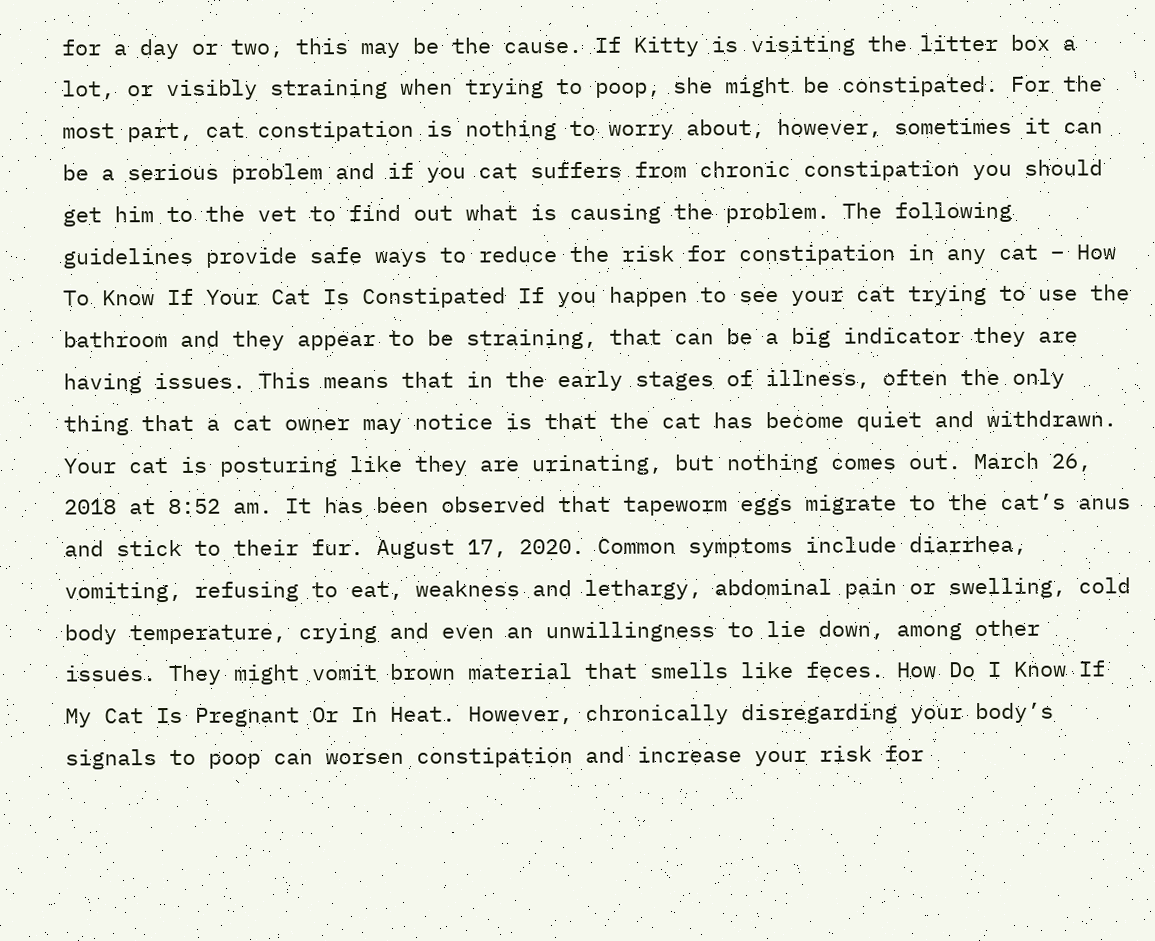for a day or two, this may be the cause. If Kitty is visiting the litter box a lot, or visibly straining when trying to poop, she might be constipated. For the most part, cat constipation is nothing to worry about, however, sometimes it can be a serious problem and if you cat suffers from chronic constipation you should get him to the vet to find out what is causing the problem. The following guidelines provide safe ways to reduce the risk for constipation in any cat – How To Know If Your Cat Is Constipated If you happen to see your cat trying to use the bathroom and they appear to be straining, that can be a big indicator they are having issues. This means that in the early stages of illness, often the only thing that a cat owner may notice is that the cat has become quiet and withdrawn. Your cat is posturing like they are urinating, but nothing comes out. March 26, 2018 at 8:52 am. It has been observed that tapeworm eggs migrate to the cat’s anus and stick to their fur. August 17, 2020. Common symptoms include diarrhea, vomiting, refusing to eat, weakness and lethargy, abdominal pain or swelling, cold body temperature, crying and even an unwillingness to lie down, among other issues. They might vomit brown material that smells like feces. How Do I Know If My Cat Is Pregnant Or In Heat. However, chronically disregarding your body’s signals to poop can worsen constipation and increase your risk for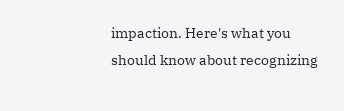impaction. Here's what you should know about recognizing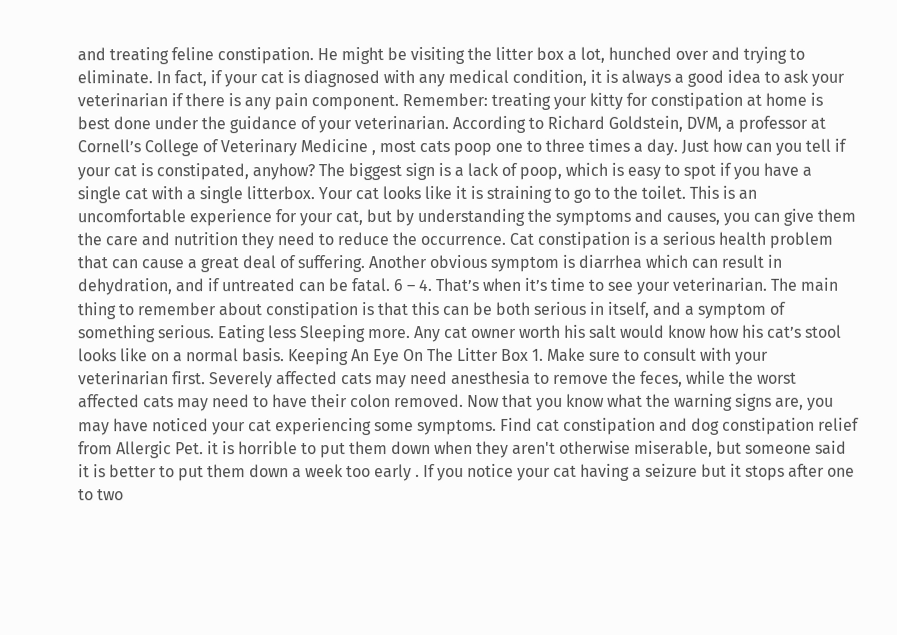and treating feline constipation. He might be visiting the litter box a lot, hunched over and trying to eliminate. In fact, if your cat is diagnosed with any medical condition, it is always a good idea to ask your veterinarian if there is any pain component. Remember: treating your kitty for constipation at home is best done under the guidance of your veterinarian. According to Richard Goldstein, DVM, a professor at Cornell’s College of Veterinary Medicine , most cats poop one to three times a day. Just how can you tell if your cat is constipated, anyhow? The biggest sign is a lack of poop, which is easy to spot if you have a single cat with a single litterbox. Your cat looks like it is straining to go to the toilet. This is an uncomfortable experience for your cat, but by understanding the symptoms and causes, you can give them the care and nutrition they need to reduce the occurrence. Cat constipation is a serious health problem that can cause a great deal of suffering. Another obvious symptom is diarrhea which can result in dehydration, and if untreated can be fatal. 6 – 4. That’s when it’s time to see your veterinarian. The main thing to remember about constipation is that this can be both serious in itself, and a symptom of something serious. Eating less Sleeping more. Any cat owner worth his salt would know how his cat’s stool looks like on a normal basis. Keeping An Eye On The Litter Box 1. Make sure to consult with your veterinarian first. Severely affected cats may need anesthesia to remove the feces, while the worst affected cats may need to have their colon removed. Now that you know what the warning signs are, you may have noticed your cat experiencing some symptoms. Find cat constipation and dog constipation relief from Allergic Pet. it is horrible to put them down when they aren't otherwise miserable, but someone said it is better to put them down a week too early . If you notice your cat having a seizure but it stops after one to two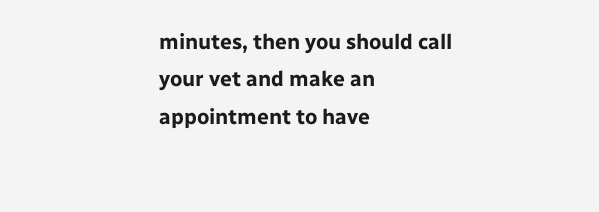minutes, then you should call your vet and make an appointment to have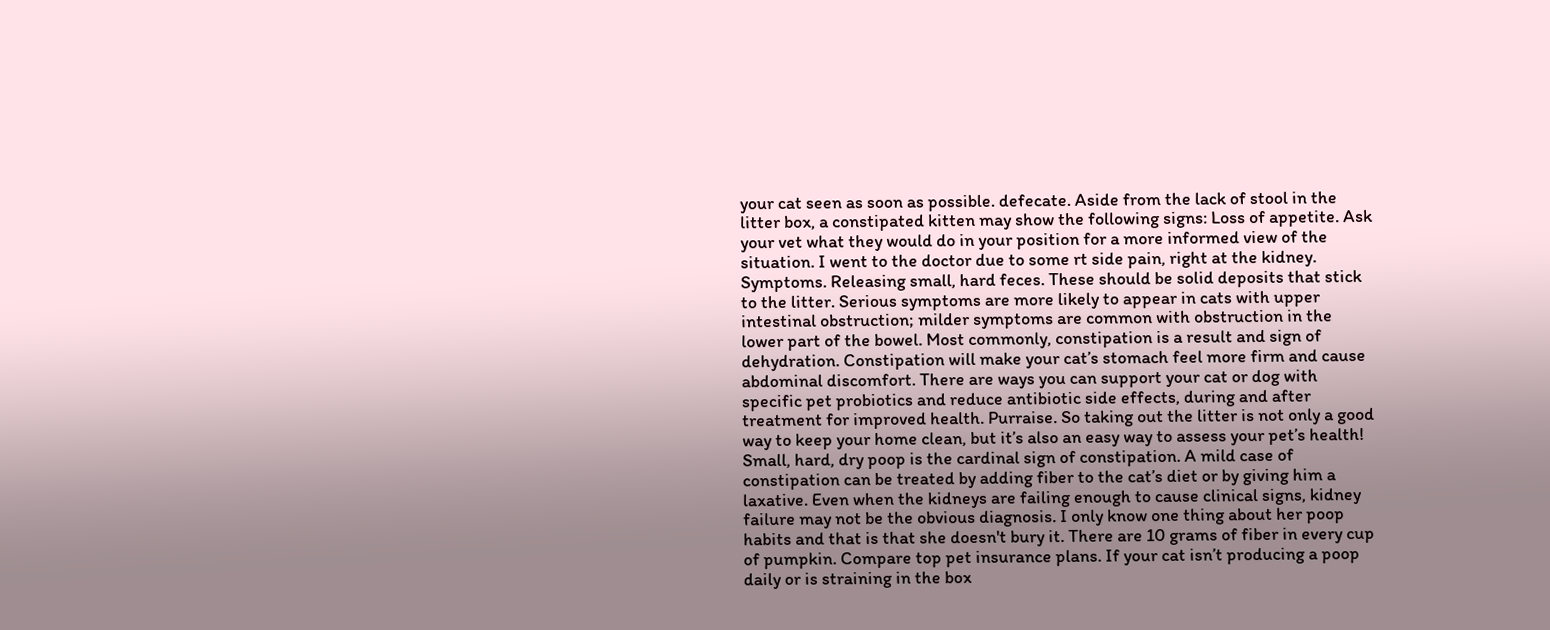your cat seen as soon as possible. defecate. Aside from the lack of stool in the litter box, a constipated kitten may show the following signs: Loss of appetite. Ask your vet what they would do in your position for a more informed view of the situation. I went to the doctor due to some rt side pain, right at the kidney. Symptoms. Releasing small, hard feces. These should be solid deposits that stick to the litter. Serious symptoms are more likely to appear in cats with upper intestinal obstruction; milder symptoms are common with obstruction in the lower part of the bowel. Most commonly, constipation is a result and sign of dehydration. Constipation will make your cat’s stomach feel more firm and cause abdominal discomfort. There are ways you can support your cat or dog with specific pet probiotics and reduce antibiotic side effects, during and after treatment for improved health. Purraise. So taking out the litter is not only a good way to keep your home clean, but it’s also an easy way to assess your pet’s health! Small, hard, dry poop is the cardinal sign of constipation. A mild case of constipation can be treated by adding fiber to the cat’s diet or by giving him a laxative. Even when the kidneys are failing enough to cause clinical signs, kidney failure may not be the obvious diagnosis. I only know one thing about her poop habits and that is that she doesn't bury it. There are 10 grams of fiber in every cup of pumpkin. Compare top pet insurance plans. If your cat isn’t producing a poop daily or is straining in the box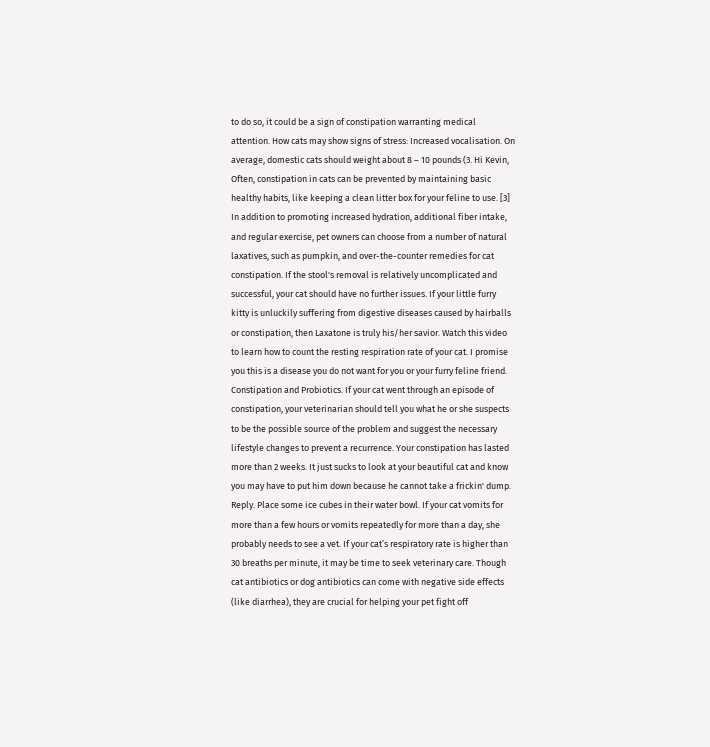to do so, it could be a sign of constipation warranting medical attention. How cats may show signs of stress: Increased vocalisation. On average, domestic cats should weight about 8 – 10 pounds (3. Hi Kevin, Often, constipation in cats can be prevented by maintaining basic healthy habits, like keeping a clean litter box for your feline to use. [3] In addition to promoting increased hydration, additional fiber intake, and regular exercise, pet owners can choose from a number of natural laxatives, such as pumpkin, and over-the-counter remedies for cat constipation. If the stool's removal is relatively uncomplicated and successful, your cat should have no further issues. If your little furry kitty is unluckily suffering from digestive diseases caused by hairballs or constipation, then Laxatone is truly his/her savior. Watch this video to learn how to count the resting respiration rate of your cat. I promise you this is a disease you do not want for you or your furry feline friend. Constipation and Probiotics. If your cat went through an episode of constipation, your veterinarian should tell you what he or she suspects to be the possible source of the problem and suggest the necessary lifestyle changes to prevent a recurrence. Your constipation has lasted more than 2 weeks. It just sucks to look at your beautiful cat and know you may have to put him down because he cannot take a frickin' dump. Reply. Place some ice cubes in their water bowl. If your cat vomits for more than a few hours or vomits repeatedly for more than a day, she probably needs to see a vet. If your cat’s respiratory rate is higher than 30 breaths per minute, it may be time to seek veterinary care. Though cat antibiotics or dog antibiotics can come with negative side effects (like diarrhea), they are crucial for helping your pet fight off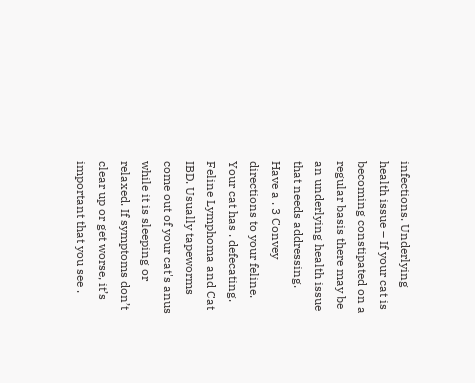infections. Underlying health issue – If your cat is becoming constipated on a regular basis there may be an underlying health issue that needs addressing. Have a . 3 Convey directions to your feline. Your cat has . defecating. Feline Lymphoma and Cat IBD. Usually tapeworms come out of your cat's anus while it is sleeping or relaxed. If symptoms don’t clear up or get worse, it’s important that you see .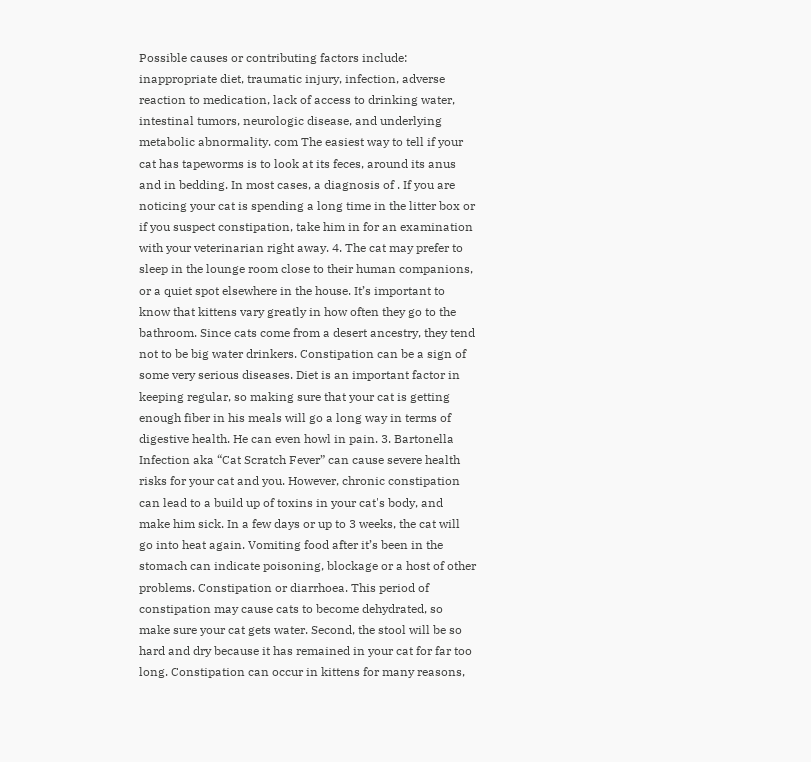Possible causes or contributing factors include: inappropriate diet, traumatic injury, infection, adverse reaction to medication, lack of access to drinking water, intestinal tumors, neurologic disease, and underlying metabolic abnormality. com The easiest way to tell if your cat has tapeworms is to look at its feces, around its anus and in bedding. In most cases, a diagnosis of . If you are noticing your cat is spending a long time in the litter box or if you suspect constipation, take him in for an examination with your veterinarian right away. 4. The cat may prefer to sleep in the lounge room close to their human companions, or a quiet spot elsewhere in the house. It’s important to know that kittens vary greatly in how often they go to the bathroom. Since cats come from a desert ancestry, they tend not to be big water drinkers. Constipation can be a sign of some very serious diseases. Diet is an important factor in keeping regular, so making sure that your cat is getting enough fiber in his meals will go a long way in terms of digestive health. He can even howl in pain. 3. Bartonella Infection aka “Cat Scratch Fever” can cause severe health risks for your cat and you. However, chronic constipation can lead to a build up of toxins in your cat's body, and make him sick. In a few days or up to 3 weeks, the cat will go into heat again. Vomiting food after it’s been in the stomach can indicate poisoning, blockage or a host of other problems. Constipation or diarrhoea. This period of constipation may cause cats to become dehydrated, so make sure your cat gets water. Second, the stool will be so hard and dry because it has remained in your cat for far too long. Constipation can occur in kittens for many reasons,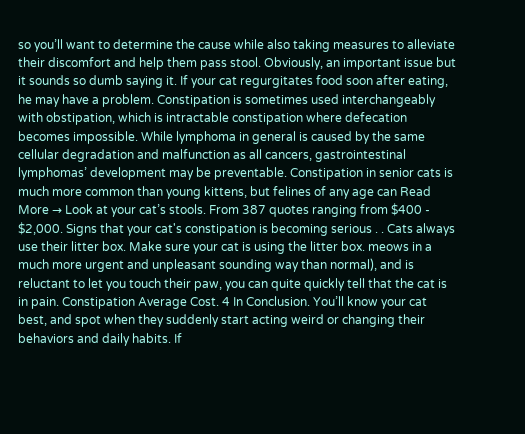so you’ll want to determine the cause while also taking measures to alleviate their discomfort and help them pass stool. Obviously, an important issue but it sounds so dumb saying it. If your cat regurgitates food soon after eating, he may have a problem. Constipation is sometimes used interchangeably with obstipation, which is intractable constipation where defecation becomes impossible. While lymphoma in general is caused by the same cellular degradation and malfunction as all cancers, gastrointestinal lymphomas’ development may be preventable. Constipation in senior cats is much more common than young kittens, but felines of any age can Read More → Look at your cat’s stools. From 387 quotes ranging from $400 - $2,000. Signs that your cat's constipation is becoming serious . . Cats always use their litter box. Make sure your cat is using the litter box. meows in a much more urgent and unpleasant sounding way than normal), and is reluctant to let you touch their paw, you can quite quickly tell that the cat is in pain. Constipation Average Cost. 4 In Conclusion. You’ll know your cat best, and spot when they suddenly start acting weird or changing their behaviors and daily habits. If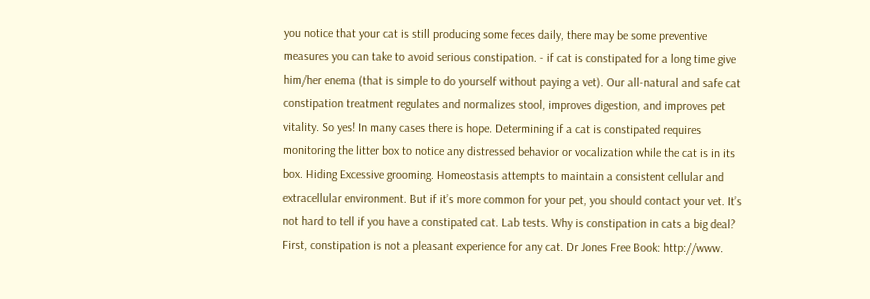you notice that your cat is still producing some feces daily, there may be some preventive measures you can take to avoid serious constipation. - if cat is constipated for a long time give him/her enema (that is simple to do yourself without paying a vet). Our all-natural and safe cat constipation treatment regulates and normalizes stool, improves digestion, and improves pet vitality. So yes! In many cases there is hope. Determining if a cat is constipated requires monitoring the litter box to notice any distressed behavior or vocalization while the cat is in its box. Hiding Excessive grooming. Homeostasis attempts to maintain a consistent cellular and extracellular environment. But if it’s more common for your pet, you should contact your vet. It’s not hard to tell if you have a constipated cat. Lab tests. Why is constipation in cats a big deal? First, constipation is not a pleasant experience for any cat. Dr Jones Free Book: http://www.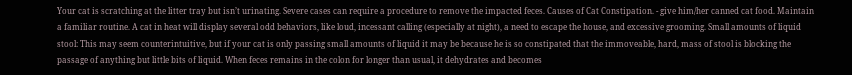Your cat is scratching at the litter tray but isn’t urinating. Severe cases can require a procedure to remove the impacted feces. Causes of Cat Constipation. - give him/her canned cat food. Maintain a familiar routine. A cat in heat will display several odd behaviors, like loud, incessant calling (especially at night), a need to escape the house, and excessive grooming. Small amounts of liquid stool: This may seem counterintuitive, but if your cat is only passing small amounts of liquid it may be because he is so constipated that the immoveable, hard, mass of stool is blocking the passage of anything but little bits of liquid. When feces remains in the colon for longer than usual, it dehydrates and becomes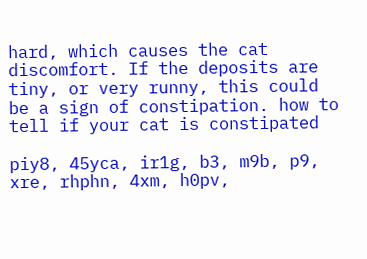hard, which causes the cat discomfort. If the deposits are tiny, or very runny, this could be a sign of constipation. how to tell if your cat is constipated

piy8, 45yca, ir1g, b3, m9b, p9, xre, rhphn, 4xm, h0pv,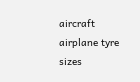aircraft airplane tyre sizes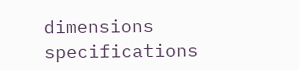dimensions specifications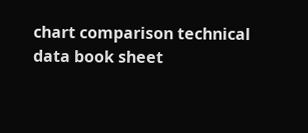chart comparison technical data book sheet